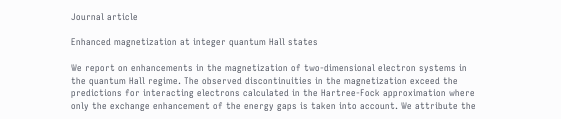Journal article

Enhanced magnetization at integer quantum Hall states

We report on enhancements in the magnetization of two-dimensional electron systems in the quantum Hall regime. The observed discontinuities in the magnetization exceed the predictions for interacting electrons calculated in the Hartree-Fock approximation where only the exchange enhancement of the energy gaps is taken into account. We attribute the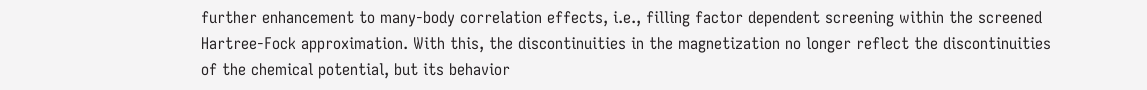further enhancement to many-body correlation effects, i.e., filling factor dependent screening within the screened Hartree-Fock approximation. With this, the discontinuities in the magnetization no longer reflect the discontinuities of the chemical potential, but its behavior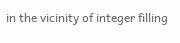in the vicinity of integer filling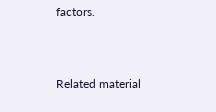factors.


Related material